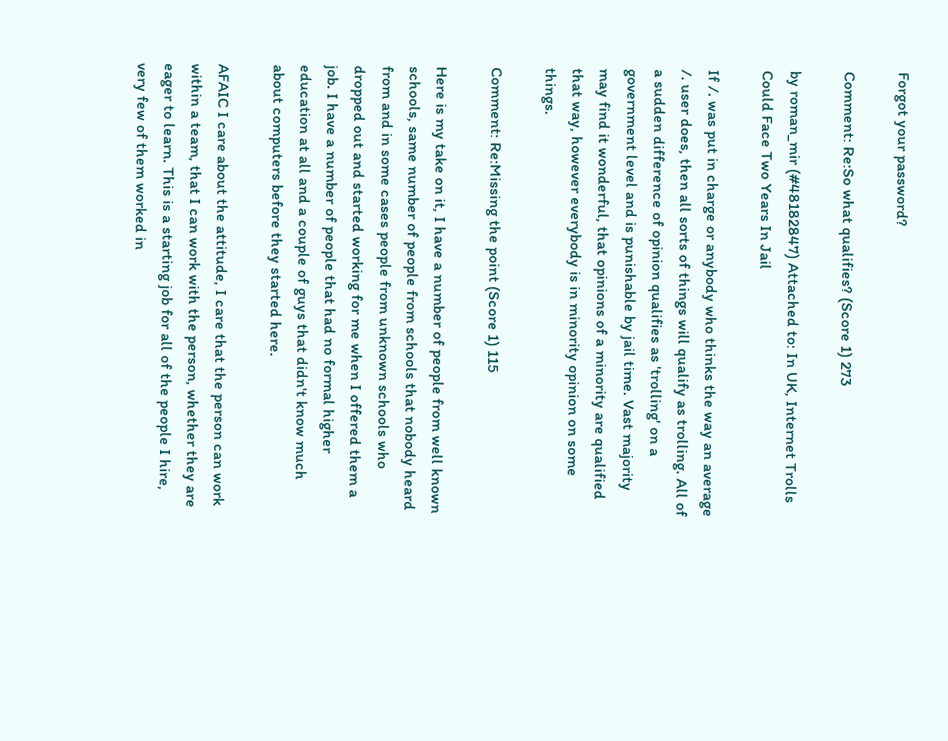Forgot your password?

Comment: Re:So what qualifies? (Score 1) 273

by roman_mir (#48182847) Attached to: In UK, Internet Trolls Could Face Two Years In Jail

If /. was put in charge or anybody who thinks the way an average /. user does, then all sorts of things will qualify as trolling. All of a sudden difference of opinion qualifies as 'trolling' on a government level and is punishable by jail time. Vast majority may find it wonderful, that opinions of a minority are qualified that way, however everybody is in minority opinion on some things.

Comment: Re:Missing the point (Score 1) 115

Here is my take on it, I have a number of people from well known schools, same number of people from schools that nobody heard from and in some cases people from unknown schools who dropped out and started working for me when I offered them a job. I have a number of people that had no formal higher education at all and a couple of guys that didn't know much about computers before they started here.

AFAIC I care about the attitude, I care that the person can work within a team, that I can work with the person, whether they are eager to learn. This is a starting job for all of the people I hire, very few of them worked in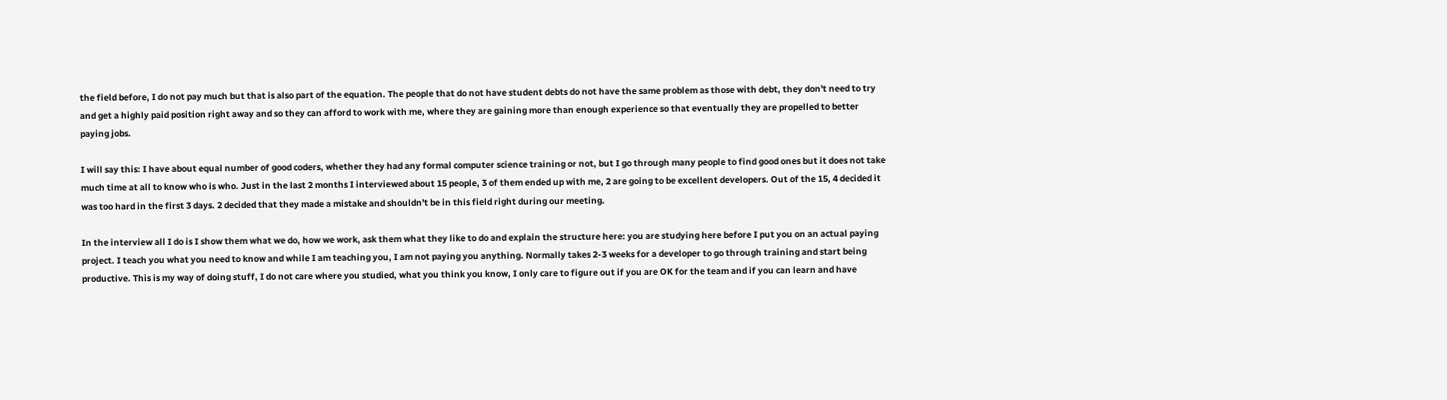the field before, I do not pay much but that is also part of the equation. The people that do not have student debts do not have the same problem as those with debt, they don't need to try and get a highly paid position right away and so they can afford to work with me, where they are gaining more than enough experience so that eventually they are propelled to better paying jobs.

I will say this: I have about equal number of good coders, whether they had any formal computer science training or not, but I go through many people to find good ones but it does not take much time at all to know who is who. Just in the last 2 months I interviewed about 15 people, 3 of them ended up with me, 2 are going to be excellent developers. Out of the 15, 4 decided it was too hard in the first 3 days. 2 decided that they made a mistake and shouldn't be in this field right during our meeting.

In the interview all I do is I show them what we do, how we work, ask them what they like to do and explain the structure here: you are studying here before I put you on an actual paying project. I teach you what you need to know and while I am teaching you, I am not paying you anything. Normally takes 2-3 weeks for a developer to go through training and start being productive. This is my way of doing stuff, I do not care where you studied, what you think you know, I only care to figure out if you are OK for the team and if you can learn and have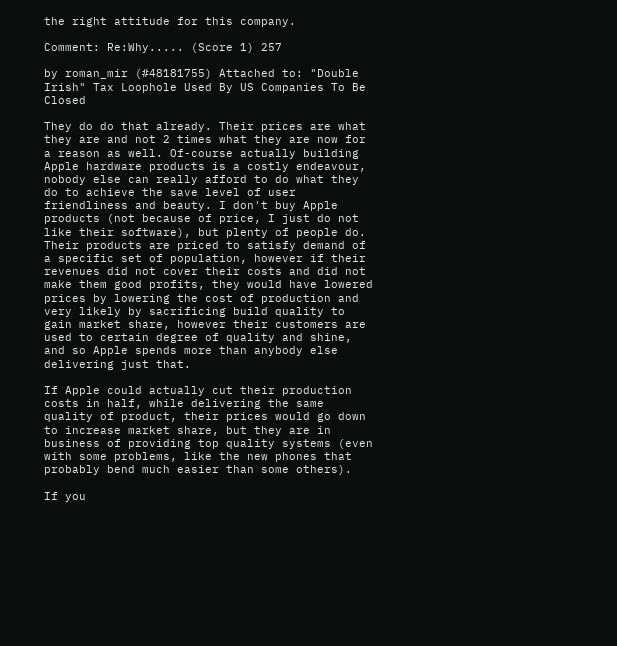the right attitude for this company.

Comment: Re:Why..... (Score 1) 257

by roman_mir (#48181755) Attached to: "Double Irish" Tax Loophole Used By US Companies To Be Closed

They do do that already. Their prices are what they are and not 2 times what they are now for a reason as well. Of-course actually building Apple hardware products is a costly endeavour, nobody else can really afford to do what they do to achieve the save level of user friendliness and beauty. I don't buy Apple products (not because of price, I just do not like their software), but plenty of people do. Their products are priced to satisfy demand of a specific set of population, however if their revenues did not cover their costs and did not make them good profits, they would have lowered prices by lowering the cost of production and very likely by sacrificing build quality to gain market share, however their customers are used to certain degree of quality and shine, and so Apple spends more than anybody else delivering just that.

If Apple could actually cut their production costs in half, while delivering the same quality of product, their prices would go down to increase market share, but they are in business of providing top quality systems (even with some problems, like the new phones that probably bend much easier than some others).

If you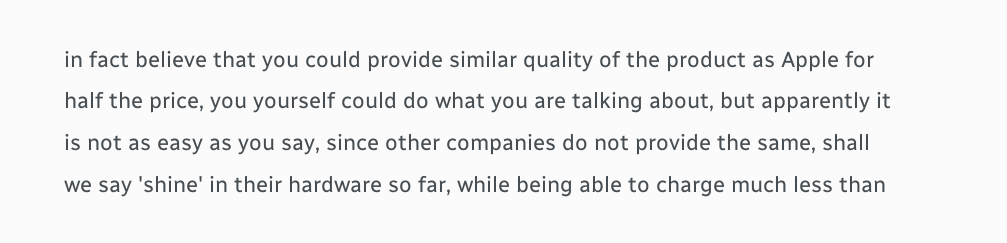in fact believe that you could provide similar quality of the product as Apple for half the price, you yourself could do what you are talking about, but apparently it is not as easy as you say, since other companies do not provide the same, shall we say 'shine' in their hardware so far, while being able to charge much less than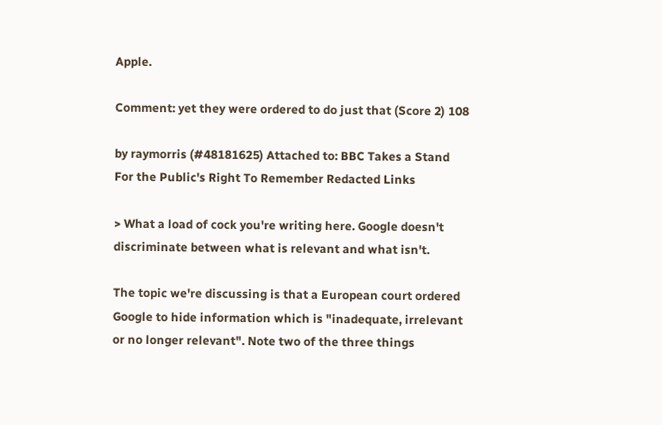Apple.

Comment: yet they were ordered to do just that (Score 2) 108

by raymorris (#48181625) Attached to: BBC Takes a Stand For the Public's Right To Remember Redacted Links

> What a load of cock you're writing here. Google doesn't discriminate between what is relevant and what isn't.

The topic we're discussing is that a European court ordered Google to hide information which is "inadequate, irrelevant or no longer relevant". Note two of the three things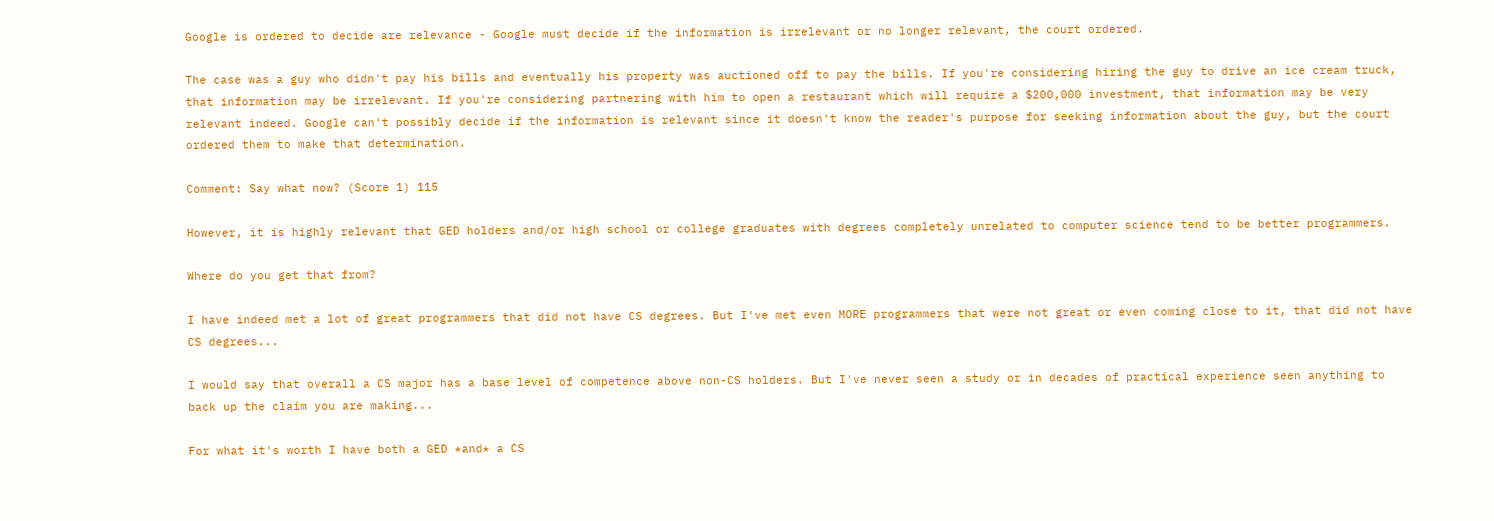Google is ordered to decide are relevance - Google must decide if the information is irrelevant or no longer relevant, the court ordered.

The case was a guy who didn't pay his bills and eventually his property was auctioned off to pay the bills. If you're considering hiring the guy to drive an ice cream truck, that information may be irrelevant. If you're considering partnering with him to open a restaurant which will require a $200,000 investment, that information may be very relevant indeed. Google can't possibly decide if the information is relevant since it doesn't know the reader's purpose for seeking information about the guy, but the court ordered them to make that determination.

Comment: Say what now? (Score 1) 115

However, it is highly relevant that GED holders and/or high school or college graduates with degrees completely unrelated to computer science tend to be better programmers.

Where do you get that from?

I have indeed met a lot of great programmers that did not have CS degrees. But I've met even MORE programmers that were not great or even coming close to it, that did not have CS degrees...

I would say that overall a CS major has a base level of competence above non-CS holders. But I've never seen a study or in decades of practical experience seen anything to back up the claim you are making...

For what it's worth I have both a GED *and* a CS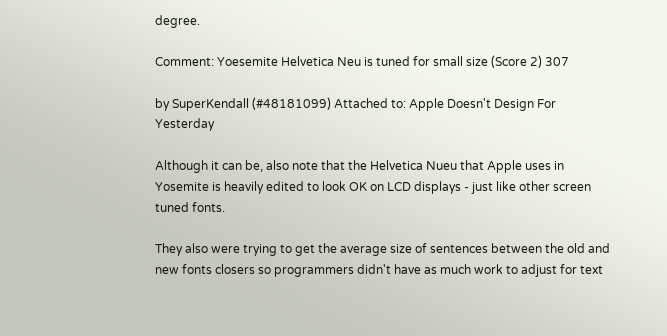degree.

Comment: Yoesemite Helvetica Neu is tuned for small size (Score 2) 307

by SuperKendall (#48181099) Attached to: Apple Doesn't Design For Yesterday

Although it can be, also note that the Helvetica Nueu that Apple uses in Yosemite is heavily edited to look OK on LCD displays - just like other screen tuned fonts.

They also were trying to get the average size of sentences between the old and new fonts closers so programmers didn't have as much work to adjust for text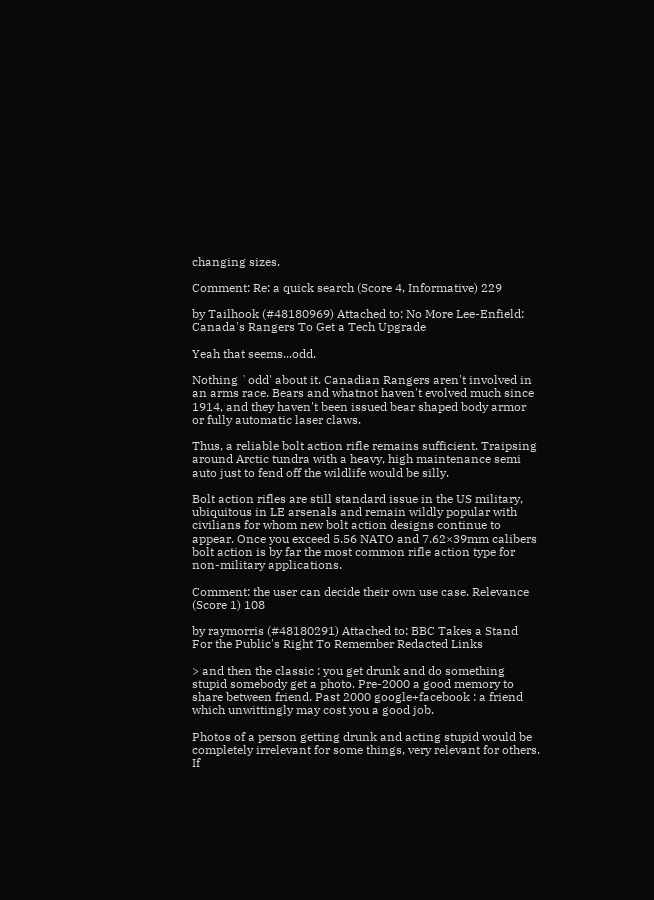changing sizes.

Comment: Re: a quick search (Score 4, Informative) 229

by Tailhook (#48180969) Attached to: No More Lee-Enfield: Canada's Rangers To Get a Tech Upgrade

Yeah that seems...odd.

Nothing `odd' about it. Canadian Rangers aren't involved in an arms race. Bears and whatnot haven't evolved much since 1914, and they haven't been issued bear shaped body armor or fully automatic laser claws.

Thus, a reliable bolt action rifle remains sufficient. Traipsing around Arctic tundra with a heavy, high maintenance semi auto just to fend off the wildlife would be silly.

Bolt action rifles are still standard issue in the US military, ubiquitous in LE arsenals and remain wildly popular with civilians for whom new bolt action designs continue to appear. Once you exceed 5.56 NATO and 7.62×39mm calibers bolt action is by far the most common rifle action type for non-military applications.

Comment: the user can decide their own use case. Relevance (Score 1) 108

by raymorris (#48180291) Attached to: BBC Takes a Stand For the Public's Right To Remember Redacted Links

> and then the classic : you get drunk and do something stupid somebody get a photo. Pre-2000 a good memory to share between friend. Past 2000 google+facebook : a friend which unwittingly may cost you a good job.

Photos of a person getting drunk and acting stupid would be completely irrelevant for some things, very relevant for others. If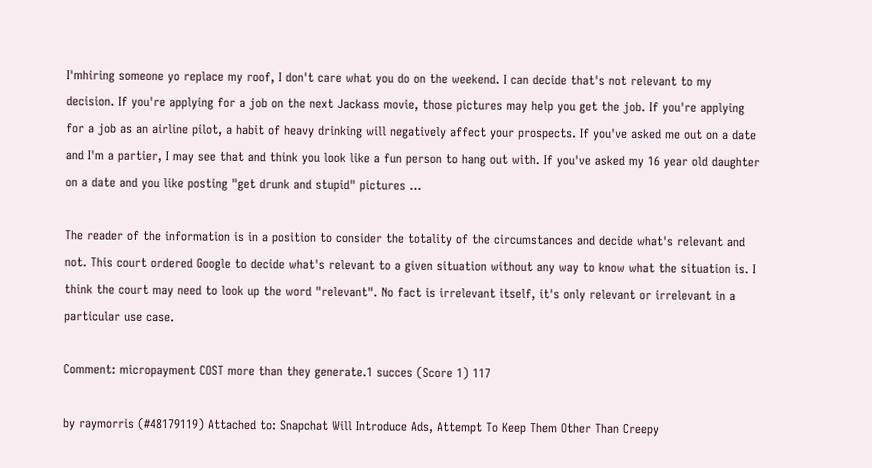I'mhiring someone yo replace my roof, I don't care what you do on the weekend. I can decide that's not relevant to my decision. If you're applying for a job on the next Jackass movie, those pictures may help you get the job. If you're applying for a job as an airline pilot, a habit of heavy drinking will negatively affect your prospects. If you've asked me out on a date and I'm a partier, I may see that and think you look like a fun person to hang out with. If you've asked my 16 year old daughter on a date and you like posting "get drunk and stupid" pictures ...

The reader of the information is in a position to consider the totality of the circumstances and decide what's relevant and not. This court ordered Google to decide what's relevant to a given situation without any way to know what the situation is. I think the court may need to look up the word "relevant". No fact is irrelevant itself, it's only relevant or irrelevant in a particular use case.

Comment: micropayment COST more than they generate.1 succes (Score 1) 117

by raymorris (#48179119) Attached to: Snapchat Will Introduce Ads, Attempt To Keep Them Other Than Creepy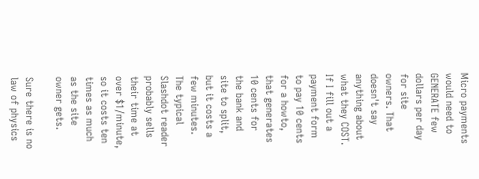Micro payments would need to GENERATE few dollars per day for site owners. That doesn't say anything about what they COST. If I fill out a payment form to pay 10 cents for a howto, that generates 10 cents for the bank and site to split, but it costs a few minutes. The typical Slashdot reader probably sells their time at over $1/minute, so it costs ten times as much as the site owner gets.

Sure there is no law of physics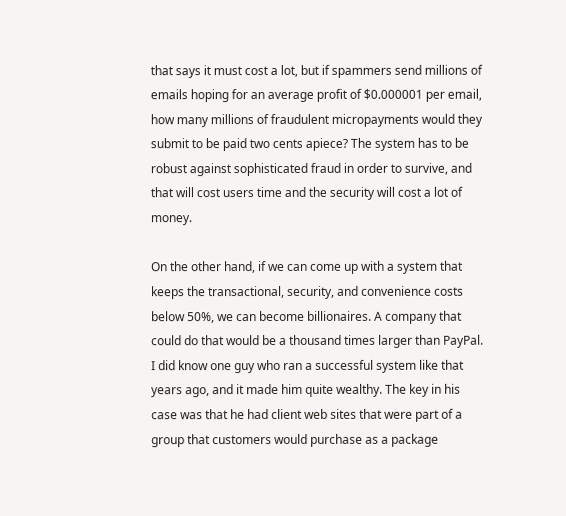that says it must cost a lot, but if spammers send millions of emails hoping for an average profit of $0.000001 per email, how many millions of fraudulent micropayments would they submit to be paid two cents apiece? The system has to be robust against sophisticated fraud in order to survive, and that will cost users time and the security will cost a lot of money.

On the other hand, if we can come up with a system that keeps the transactional, security, and convenience costs below 50%, we can become billionaires. A company that could do that would be a thousand times larger than PayPal. I did know one guy who ran a successful system like that years ago, and it made him quite wealthy. The key in his case was that he had client web sites that were part of a group that customers would purchase as a package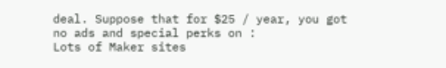deal. Suppose that for $25 / year, you got no ads and special perks on :
Lots of Maker sites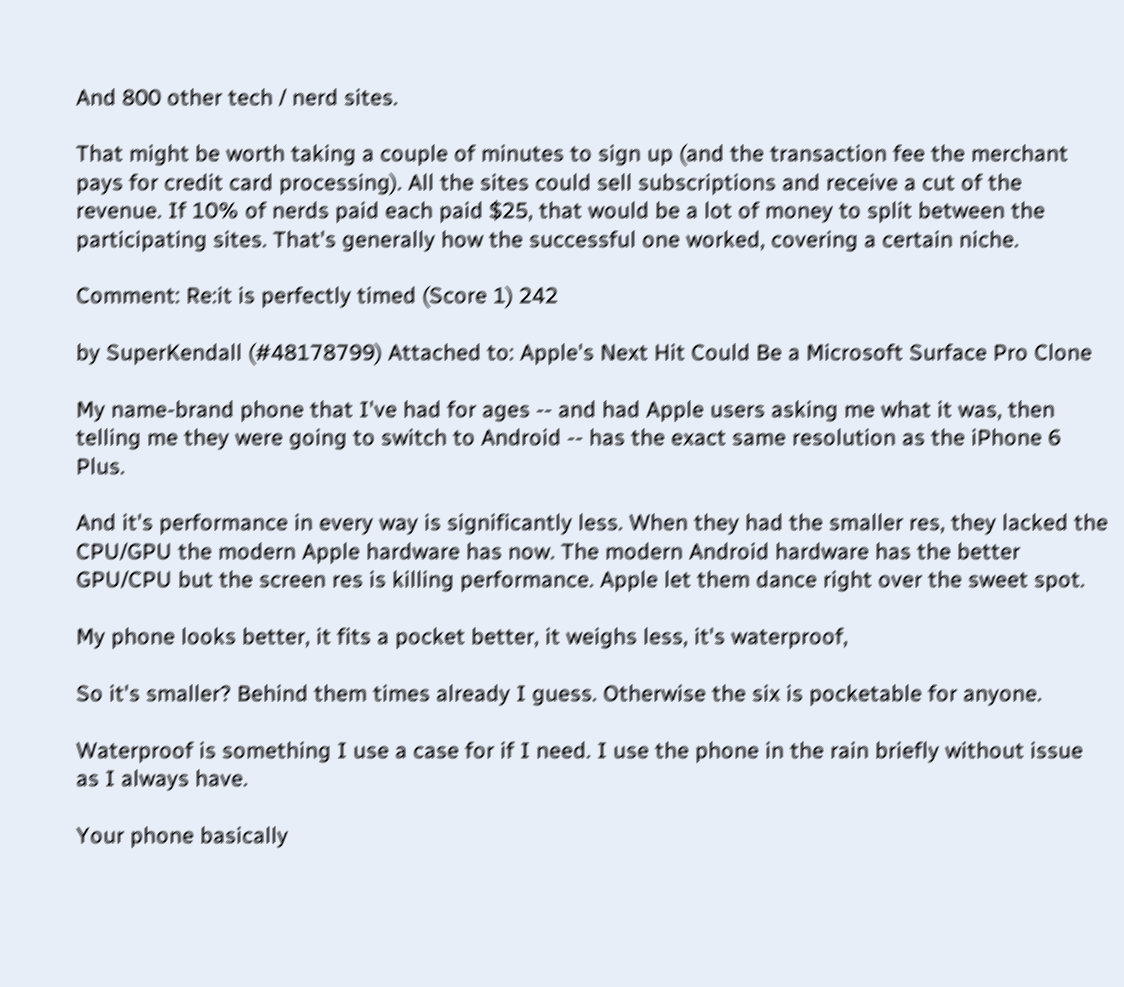And 800 other tech / nerd sites.

That might be worth taking a couple of minutes to sign up (and the transaction fee the merchant pays for credit card processing). All the sites could sell subscriptions and receive a cut of the revenue. If 10% of nerds paid each paid $25, that would be a lot of money to split between the participating sites. That's generally how the successful one worked, covering a certain niche.

Comment: Re:it is perfectly timed (Score 1) 242

by SuperKendall (#48178799) Attached to: Apple's Next Hit Could Be a Microsoft Surface Pro Clone

My name-brand phone that I've had for ages -- and had Apple users asking me what it was, then telling me they were going to switch to Android -- has the exact same resolution as the iPhone 6 Plus.

And it's performance in every way is significantly less. When they had the smaller res, they lacked the CPU/GPU the modern Apple hardware has now. The modern Android hardware has the better GPU/CPU but the screen res is killing performance. Apple let them dance right over the sweet spot.

My phone looks better, it fits a pocket better, it weighs less, it's waterproof,

So it's smaller? Behind them times already I guess. Otherwise the six is pocketable for anyone.

Waterproof is something I use a case for if I need. I use the phone in the rain briefly without issue as I always have.

Your phone basically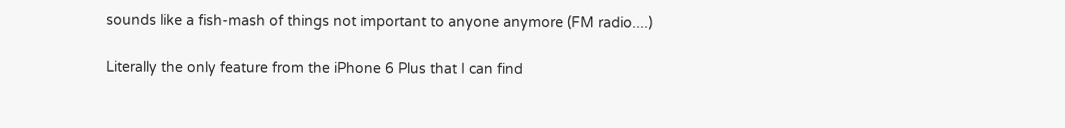sounds like a fish-mash of things not important to anyone anymore (FM radio....)

Literally the only feature from the iPhone 6 Plus that I can find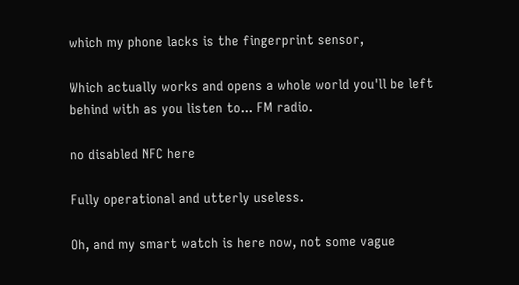which my phone lacks is the fingerprint sensor,

Which actually works and opens a whole world you'll be left behind with as you listen to... FM radio.

no disabled NFC here

Fully operational and utterly useless.

Oh, and my smart watch is here now, not some vague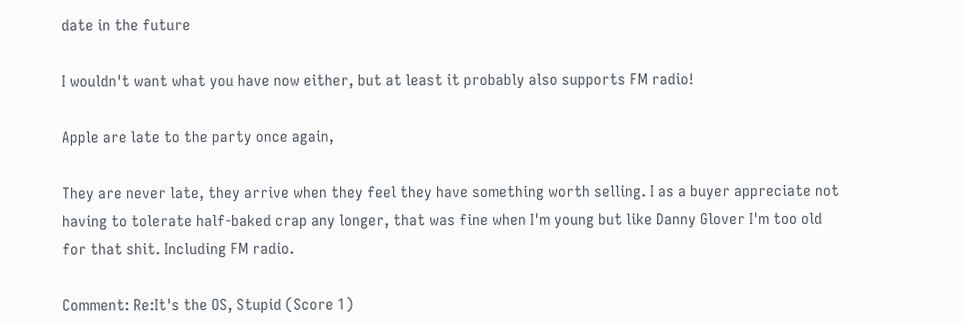date in the future

I wouldn't want what you have now either, but at least it probably also supports FM radio!

Apple are late to the party once again,

They are never late, they arrive when they feel they have something worth selling. I as a buyer appreciate not having to tolerate half-baked crap any longer, that was fine when I'm young but like Danny Glover I'm too old for that shit. Including FM radio.

Comment: Re:It's the OS, Stupid (Score 1)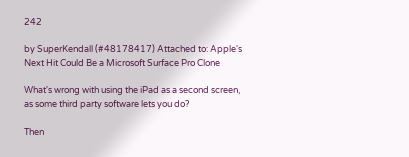242

by SuperKendall (#48178417) Attached to: Apple's Next Hit Could Be a Microsoft Surface Pro Clone

What's wrong with using the iPad as a second screen, as some third party software lets you do?

Then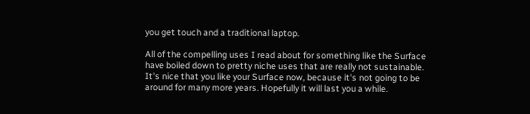you get touch and a traditional laptop.

All of the compelling uses I read about for something like the Surface have boiled down to pretty niche uses that are really not sustainable. It's nice that you like your Surface now, because it's not going to be around for many more years. Hopefully it will last you a while.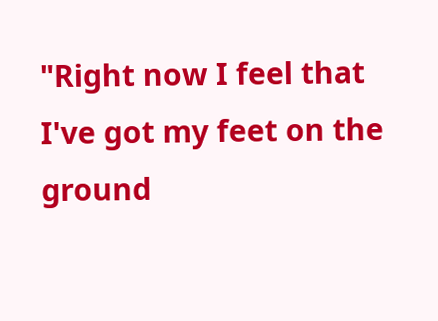"Right now I feel that I've got my feet on the ground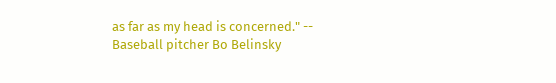as far as my head is concerned." -- Baseball pitcher Bo Belinsky